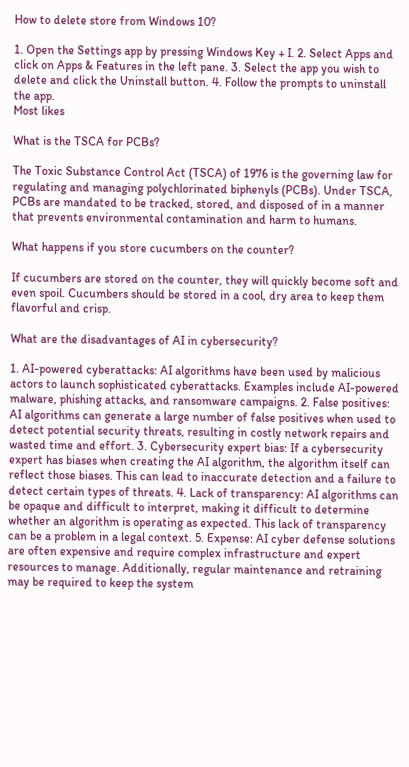How to delete store from Windows 10?

1. Open the Settings app by pressing Windows Key + I. 2. Select Apps and click on Apps & Features in the left pane. 3. Select the app you wish to delete and click the Uninstall button. 4. Follow the prompts to uninstall the app.
Most likes

What is the TSCA for PCBs?

The Toxic Substance Control Act (TSCA) of 1976 is the governing law for regulating and managing polychlorinated biphenyls (PCBs). Under TSCA, PCBs are mandated to be tracked, stored, and disposed of in a manner that prevents environmental contamination and harm to humans.

What happens if you store cucumbers on the counter?

If cucumbers are stored on the counter, they will quickly become soft and even spoil. Cucumbers should be stored in a cool, dry area to keep them flavorful and crisp.

What are the disadvantages of AI in cybersecurity?

1. AI-powered cyberattacks: AI algorithms have been used by malicious actors to launch sophisticated cyberattacks. Examples include AI-powered malware, phishing attacks, and ransomware campaigns. 2. False positives: AI algorithms can generate a large number of false positives when used to detect potential security threats, resulting in costly network repairs and wasted time and effort. 3. Cybersecurity expert bias: If a cybersecurity expert has biases when creating the AI algorithm, the algorithm itself can reflect those biases. This can lead to inaccurate detection and a failure to detect certain types of threats. 4. Lack of transparency: AI algorithms can be opaque and difficult to interpret, making it difficult to determine whether an algorithm is operating as expected. This lack of transparency can be a problem in a legal context. 5. Expense: AI cyber defense solutions are often expensive and require complex infrastructure and expert resources to manage. Additionally, regular maintenance and retraining may be required to keep the system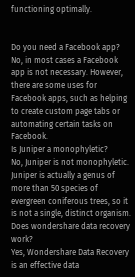functioning optimally.


Do you need a Facebook app?
No, in most cases a Facebook app is not necessary. However, there are some uses for Facebook apps, such as helping to create custom page tabs or automating certain tasks on Facebook.
Is Juniper a monophyletic?
No, Juniper is not monophyletic. Juniper is actually a genus of more than 50 species of evergreen coniferous trees, so it is not a single, distinct organism.
Does wondershare data recovery work?
Yes, Wondershare Data Recovery is an effective data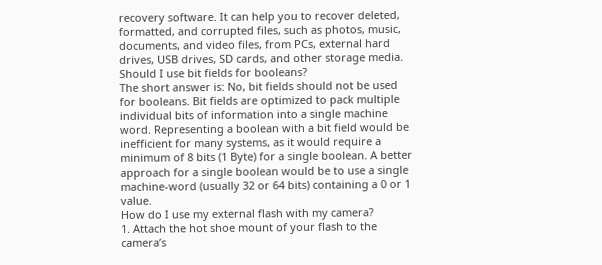recovery software. It can help you to recover deleted, formatted, and corrupted files, such as photos, music, documents, and video files, from PCs, external hard drives, USB drives, SD cards, and other storage media.
Should I use bit fields for booleans?
The short answer is: No, bit fields should not be used for booleans. Bit fields are optimized to pack multiple individual bits of information into a single machine word. Representing a boolean with a bit field would be inefficient for many systems, as it would require a minimum of 8 bits (1 Byte) for a single boolean. A better approach for a single boolean would be to use a single machine-word (usually 32 or 64 bits) containing a 0 or 1 value.
How do I use my external flash with my camera?
1. Attach the hot shoe mount of your flash to the camera’s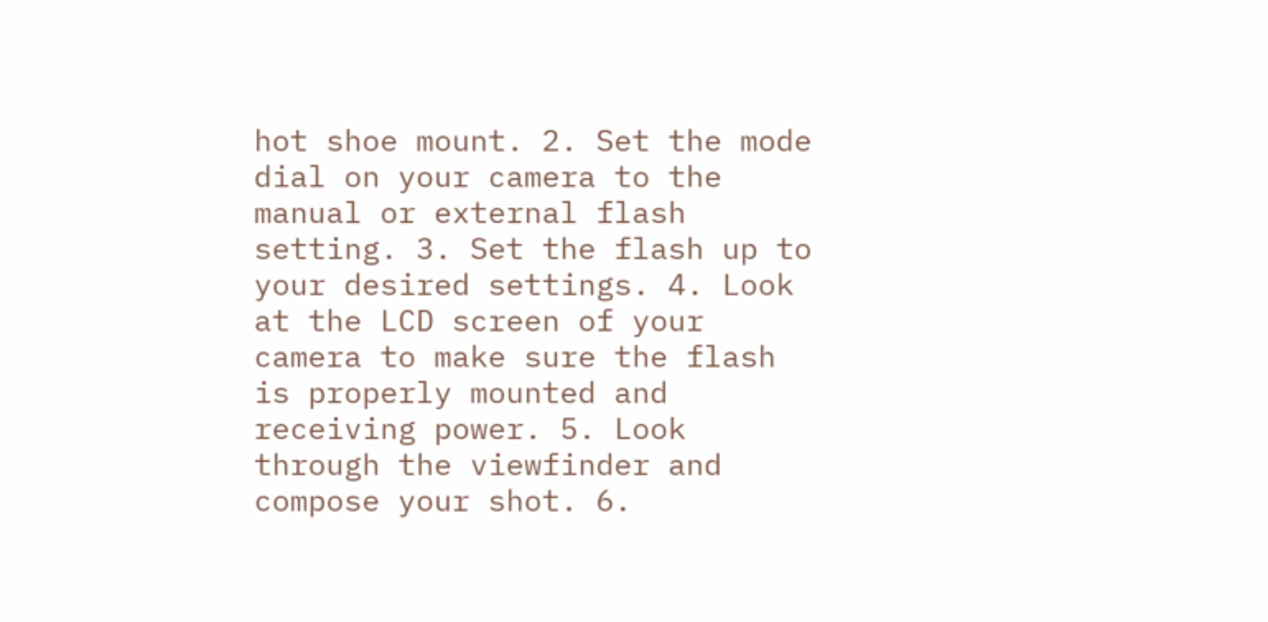hot shoe mount. 2. Set the mode dial on your camera to the manual or external flash setting. 3. Set the flash up to your desired settings. 4. Look at the LCD screen of your camera to make sure the flash is properly mounted and receiving power. 5. Look through the viewfinder and compose your shot. 6.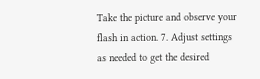Take the picture and observe your flash in action. 7. Adjust settings as needed to get the desired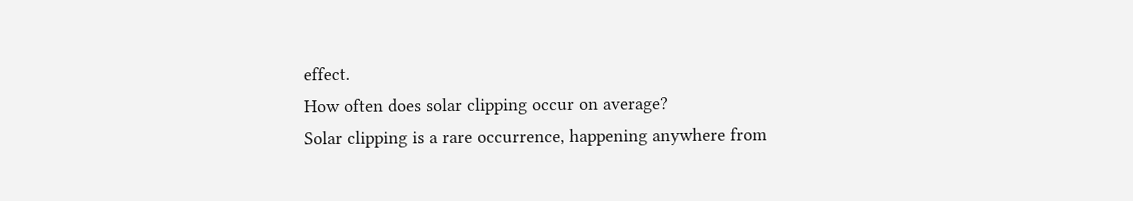effect.
How often does solar clipping occur on average?
Solar clipping is a rare occurrence, happening anywhere from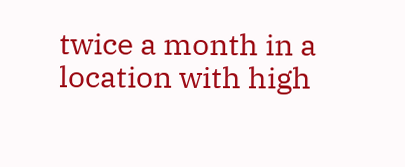twice a month in a location with high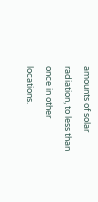amounts of solar radiation, to less than once in other locations.